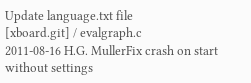Update language.txt file
[xboard.git] / evalgraph.c
2011-08-16 H.G. MullerFix crash on start without settings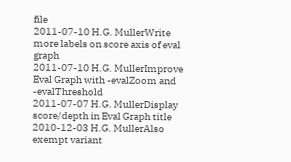file
2011-07-10 H.G. MullerWrite more labels on score axis of eval graph
2011-07-10 H.G. MullerImprove Eval Graph with -evalZoom and -evalThreshold
2011-07-07 H.G. MullerDisplay score/depth in Eval Graph title
2010-12-03 H.G. MullerAlso exempt variant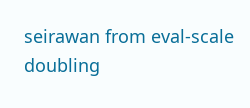seirawan from eval-scale doubling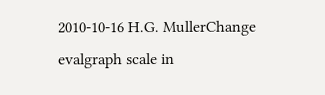2010-10-16 H.G. MullerChange evalgraph scale in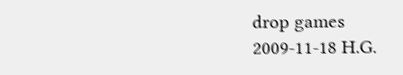drop games
2009-11-18 H.G.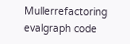Mullerrefactoring evalgraph code